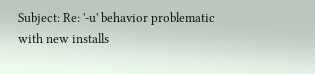Subject: Re: '-u' behavior problematic with new installs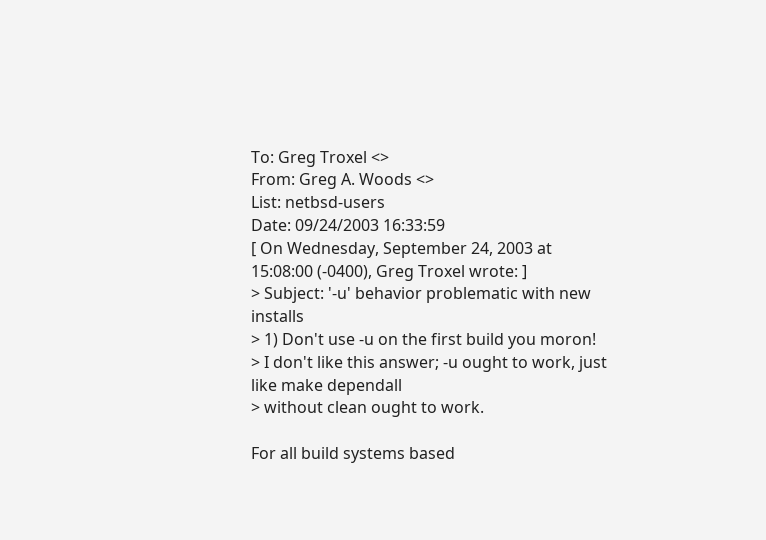To: Greg Troxel <>
From: Greg A. Woods <>
List: netbsd-users
Date: 09/24/2003 16:33:59
[ On Wednesday, September 24, 2003 at 15:08:00 (-0400), Greg Troxel wrote: ]
> Subject: '-u' behavior problematic with new installs
> 1) Don't use -u on the first build you moron!
> I don't like this answer; -u ought to work, just like make dependall
> without clean ought to work.

For all build systems based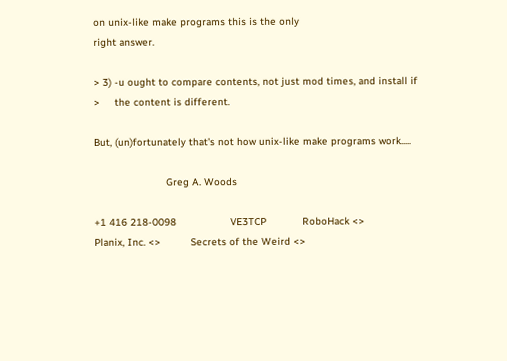on unix-like make programs this is the only
right answer.

> 3) -u ought to compare contents, not just mod times, and install if
>     the content is different.

But, (un)fortunately that's not how unix-like make programs work.....

                        Greg A. Woods

+1 416 218-0098                  VE3TCP            RoboHack <>
Planix, Inc. <>          Secrets of the Weird <>